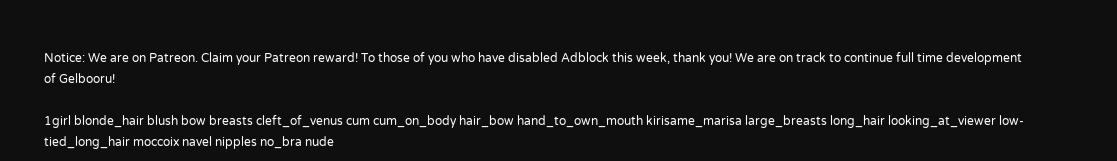Notice: We are on Patreon. Claim your Patreon reward! To those of you who have disabled Adblock this week, thank you! We are on track to continue full time development of Gelbooru!

1girl blonde_hair blush bow breasts cleft_of_venus cum cum_on_body hair_bow hand_to_own_mouth kirisame_marisa large_breasts long_hair looking_at_viewer low-tied_long_hair moccoix navel nipples no_bra nude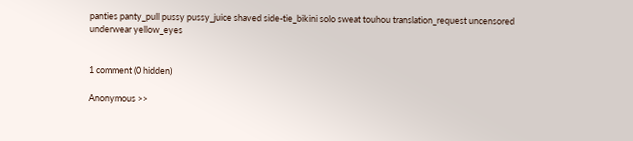panties panty_pull pussy pussy_juice shaved side-tie_bikini solo sweat touhou translation_request uncensored underwear yellow_eyes


1 comment (0 hidden)

Anonymous >>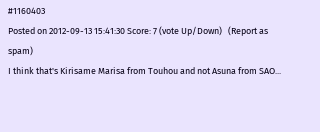#1160403
Posted on 2012-09-13 15:41:30 Score: 7 (vote Up/Down)   (Report as spam)
I think that's Kirisame Marisa from Touhou and not Asuna from SAO...